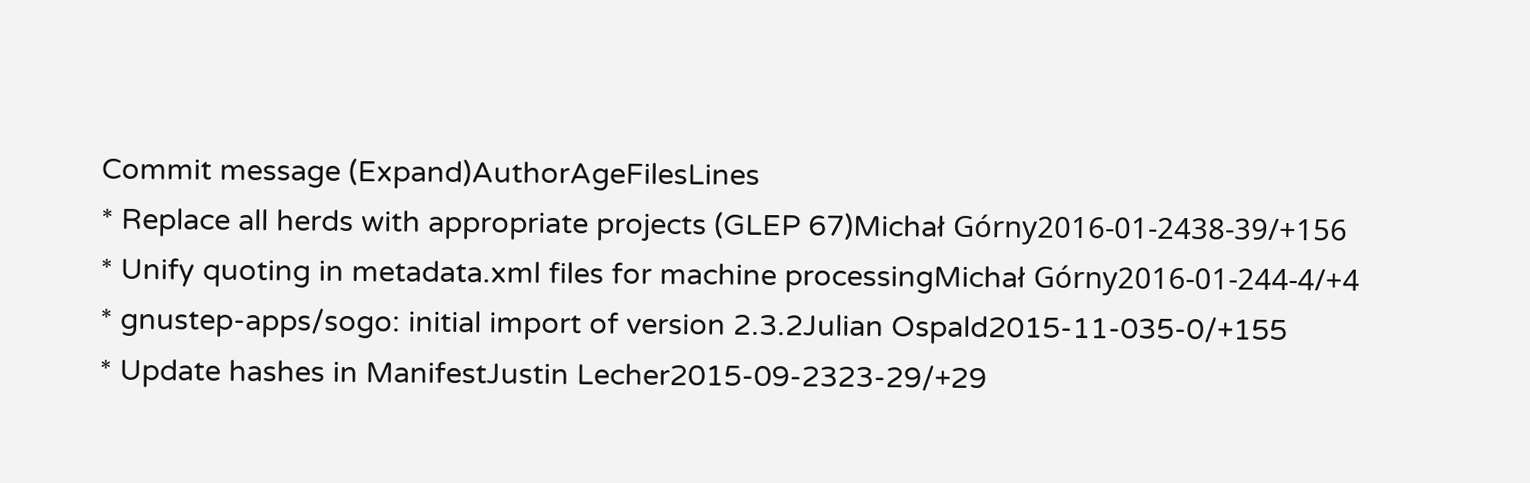Commit message (Expand)AuthorAgeFilesLines
* Replace all herds with appropriate projects (GLEP 67)Michał Górny2016-01-2438-39/+156
* Unify quoting in metadata.xml files for machine processingMichał Górny2016-01-244-4/+4
* gnustep-apps/sogo: initial import of version 2.3.2Julian Ospald2015-11-035-0/+155
* Update hashes in ManifestJustin Lecher2015-09-2323-29/+29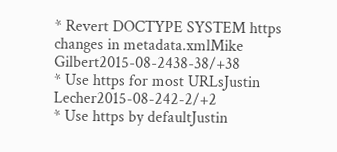* Revert DOCTYPE SYSTEM https changes in metadata.xmlMike Gilbert2015-08-2438-38/+38
* Use https for most URLsJustin Lecher2015-08-242-2/+2
* Use https by defaultJustin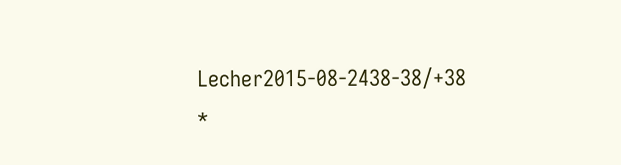Lecher2015-08-2438-38/+38
*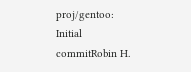proj/gentoo: Initial commitRobin H.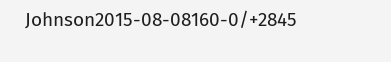Johnson2015-08-08160-0/+2845